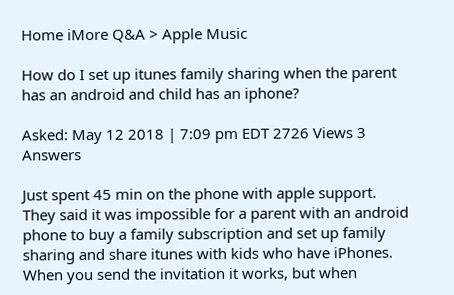Home iMore Q&A > Apple Music

How do I set up itunes family sharing when the parent has an android and child has an iphone?

Asked: May 12 2018 | 7:09 pm EDT 2726 Views 3 Answers

Just spent 45 min on the phone with apple support. They said it was impossible for a parent with an android phone to buy a family subscription and set up family sharing and share itunes with kids who have iPhones. When you send the invitation it works, but when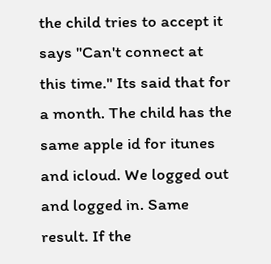the child tries to accept it says "Can't connect at this time." Its said that for a month. The child has the same apple id for itunes and icloud. We logged out and logged in. Same result. If the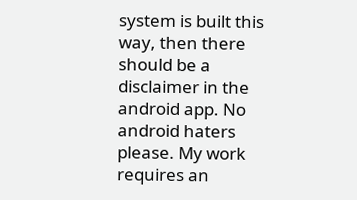system is built this way, then there should be a disclaimer in the android app. No android haters please. My work requires an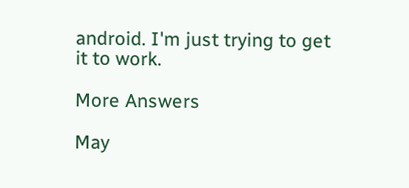android. I'm just trying to get it to work.

More Answers

May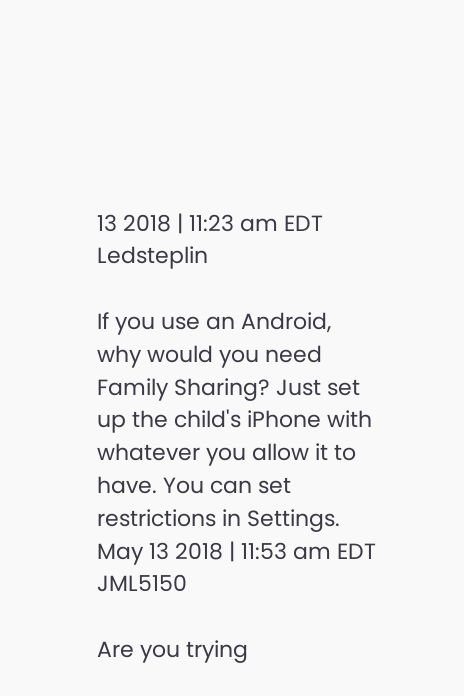13 2018 | 11:23 am EDT Ledsteplin

If you use an Android, why would you need Family Sharing? Just set up the child's iPhone with whatever you allow it to have. You can set restrictions in Settings.
May 13 2018 | 11:53 am EDT JML5150

Are you trying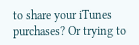to share your iTunes purchases? Or trying to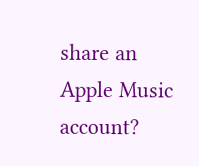share an Apple Music account?